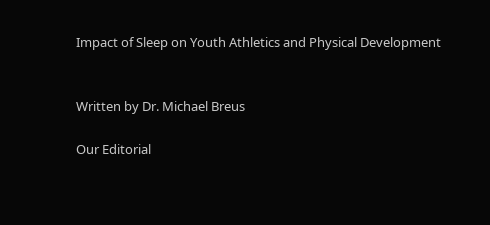Impact of Sleep on Youth Athletics and Physical Development


Written by Dr. Michael Breus

Our Editorial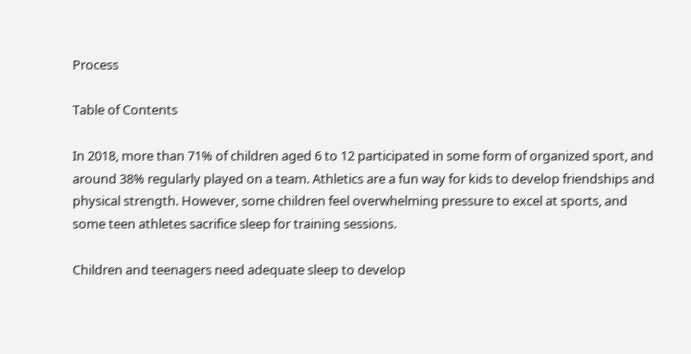Process

Table of Contents

In 2018, more than 71% of children aged 6 to 12 participated in some form of organized sport, and around 38% regularly played on a team. Athletics are a fun way for kids to develop friendships and physical strength. However, some children feel overwhelming pressure to excel at sports, and some teen athletes sacrifice sleep for training sessions.

Children and teenagers need adequate sleep to develop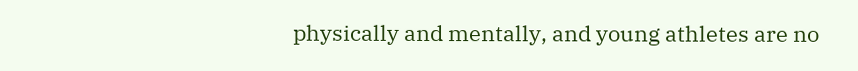physically and mentally, and young athletes are no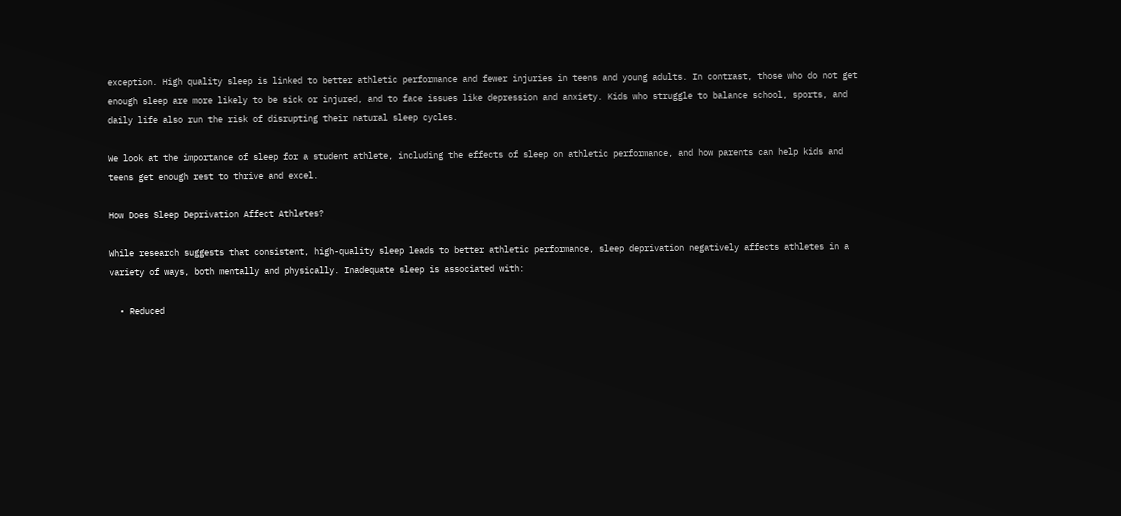exception. High quality sleep is linked to better athletic performance and fewer injuries in teens and young adults. In contrast, those who do not get enough sleep are more likely to be sick or injured, and to face issues like depression and anxiety. Kids who struggle to balance school, sports, and daily life also run the risk of disrupting their natural sleep cycles.

We look at the importance of sleep for a student athlete, including the effects of sleep on athletic performance, and how parents can help kids and teens get enough rest to thrive and excel.

How Does Sleep Deprivation Affect Athletes?

While research suggests that consistent, high-quality sleep leads to better athletic performance, sleep deprivation negatively affects athletes in a variety of ways, both mentally and physically. Inadequate sleep is associated with:

  • Reduced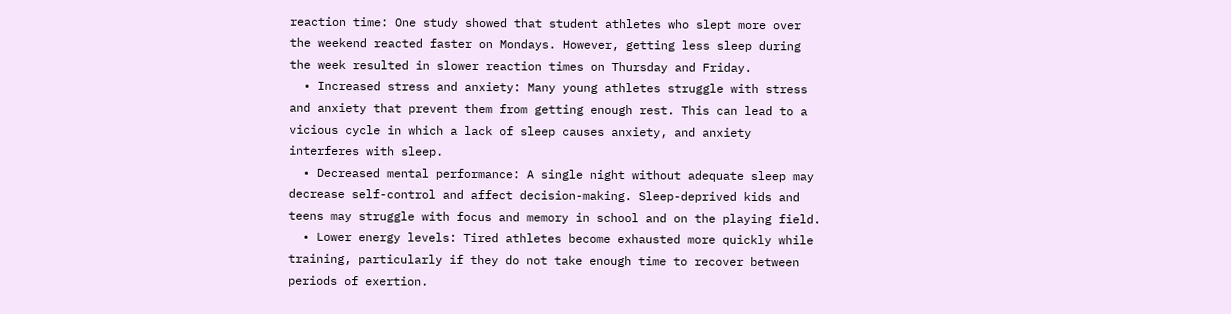reaction time: One study showed that student athletes who slept more over the weekend reacted faster on Mondays. However, getting less sleep during the week resulted in slower reaction times on Thursday and Friday.
  • Increased stress and anxiety: Many young athletes struggle with stress and anxiety that prevent them from getting enough rest. This can lead to a vicious cycle in which a lack of sleep causes anxiety, and anxiety interferes with sleep.
  • Decreased mental performance: A single night without adequate sleep may decrease self-control and affect decision-making. Sleep-deprived kids and teens may struggle with focus and memory in school and on the playing field.
  • Lower energy levels: Tired athletes become exhausted more quickly while training, particularly if they do not take enough time to recover between periods of exertion.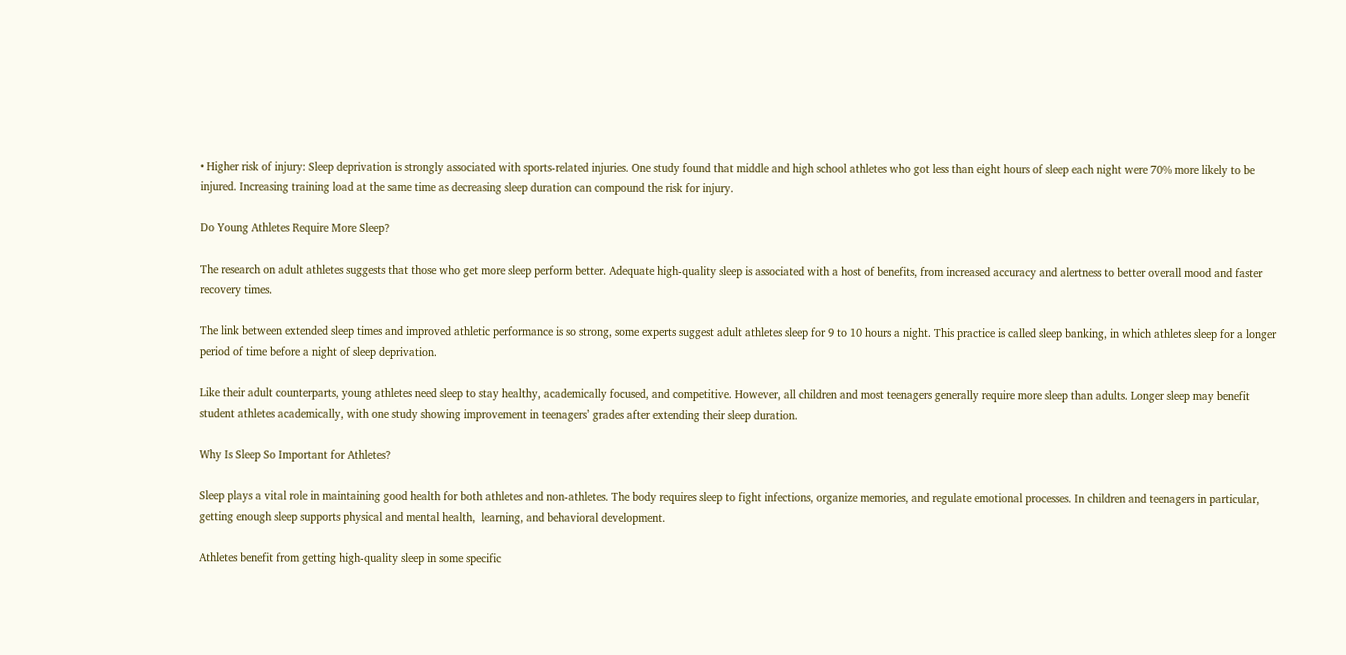• Higher risk of injury: Sleep deprivation is strongly associated with sports-related injuries. One study found that middle and high school athletes who got less than eight hours of sleep each night were 70% more likely to be injured. Increasing training load at the same time as decreasing sleep duration can compound the risk for injury.

Do Young Athletes Require More Sleep?

The research on adult athletes suggests that those who get more sleep perform better. Adequate high-quality sleep is associated with a host of benefits, from increased accuracy and alertness to better overall mood and faster recovery times.

The link between extended sleep times and improved athletic performance is so strong, some experts suggest adult athletes sleep for 9 to 10 hours a night. This practice is called sleep banking, in which athletes sleep for a longer period of time before a night of sleep deprivation.

Like their adult counterparts, young athletes need sleep to stay healthy, academically focused, and competitive. However, all children and most teenagers generally require more sleep than adults. Longer sleep may benefit student athletes academically, with one study showing improvement in teenagers’ grades after extending their sleep duration.

Why Is Sleep So Important for Athletes?

Sleep plays a vital role in maintaining good health for both athletes and non-athletes. The body requires sleep to fight infections, organize memories, and regulate emotional processes. In children and teenagers in particular, getting enough sleep supports physical and mental health,  learning, and behavioral development.

Athletes benefit from getting high-quality sleep in some specific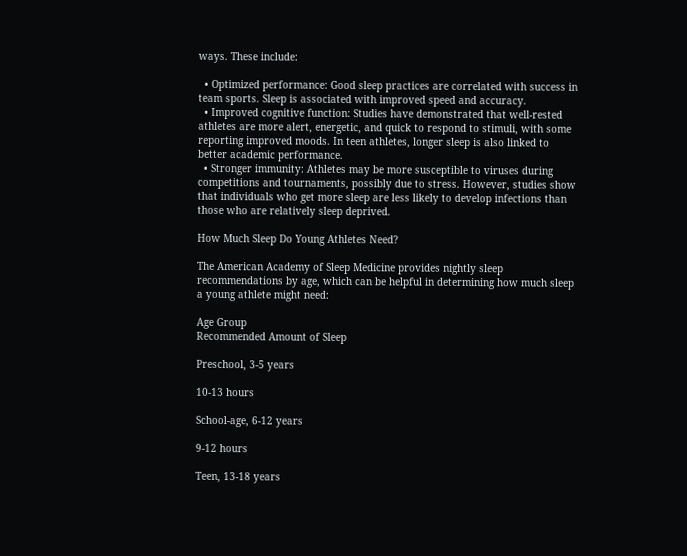ways. These include:

  • Optimized performance: Good sleep practices are correlated with success in team sports. Sleep is associated with improved speed and accuracy.
  • Improved cognitive function: Studies have demonstrated that well-rested athletes are more alert, energetic, and quick to respond to stimuli, with some reporting improved moods. In teen athletes, longer sleep is also linked to better academic performance.
  • Stronger immunity: Athletes may be more susceptible to viruses during competitions and tournaments, possibly due to stress. However, studies show that individuals who get more sleep are less likely to develop infections than those who are relatively sleep deprived.

How Much Sleep Do Young Athletes Need?

The American Academy of Sleep Medicine provides nightly sleep recommendations by age, which can be helpful in determining how much sleep a young athlete might need:

Age Group
Recommended Amount of Sleep

Preschool, 3-5 years

10-13 hours

School-age, 6-12 years

9-12 hours

Teen, 13-18 years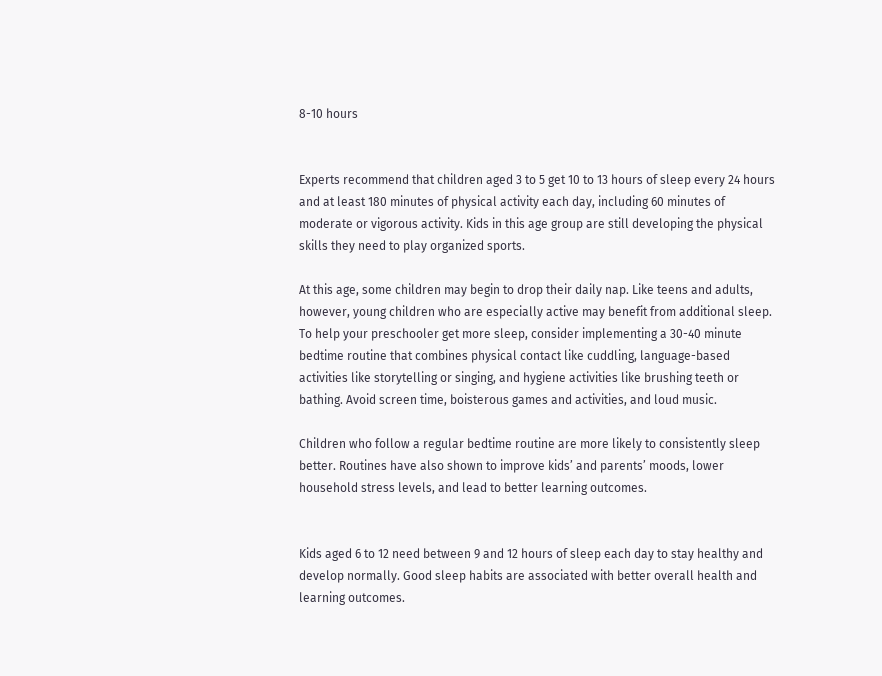8-10 hours


Experts recommend that children aged 3 to 5 get 10 to 13 hours of sleep every 24 hours and at least 180 minutes of physical activity each day, including 60 minutes of moderate or vigorous activity. Kids in this age group are still developing the physical skills they need to play organized sports.

At this age, some children may begin to drop their daily nap. Like teens and adults, however, young children who are especially active may benefit from additional sleep. To help your preschooler get more sleep, consider implementing a 30-40 minute bedtime routine that combines physical contact like cuddling, language-based activities like storytelling or singing, and hygiene activities like brushing teeth or bathing. Avoid screen time, boisterous games and activities, and loud music.

Children who follow a regular bedtime routine are more likely to consistently sleep better. Routines have also shown to improve kids’ and parents’ moods, lower household stress levels, and lead to better learning outcomes.


Kids aged 6 to 12 need between 9 and 12 hours of sleep each day to stay healthy and develop normally. Good sleep habits are associated with better overall health and learning outcomes.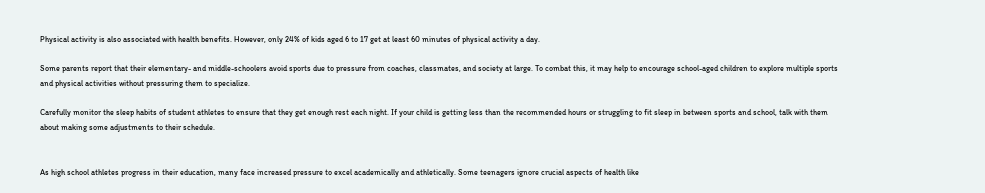Physical activity is also associated with health benefits. However, only 24% of kids aged 6 to 17 get at least 60 minutes of physical activity a day.

Some parents report that their elementary- and middle-schoolers avoid sports due to pressure from coaches, classmates, and society at large. To combat this, it may help to encourage school-aged children to explore multiple sports and physical activities without pressuring them to specialize.

Carefully monitor the sleep habits of student athletes to ensure that they get enough rest each night. If your child is getting less than the recommended hours or struggling to fit sleep in between sports and school, talk with them about making some adjustments to their schedule.


As high school athletes progress in their education, many face increased pressure to excel academically and athletically. Some teenagers ignore crucial aspects of health like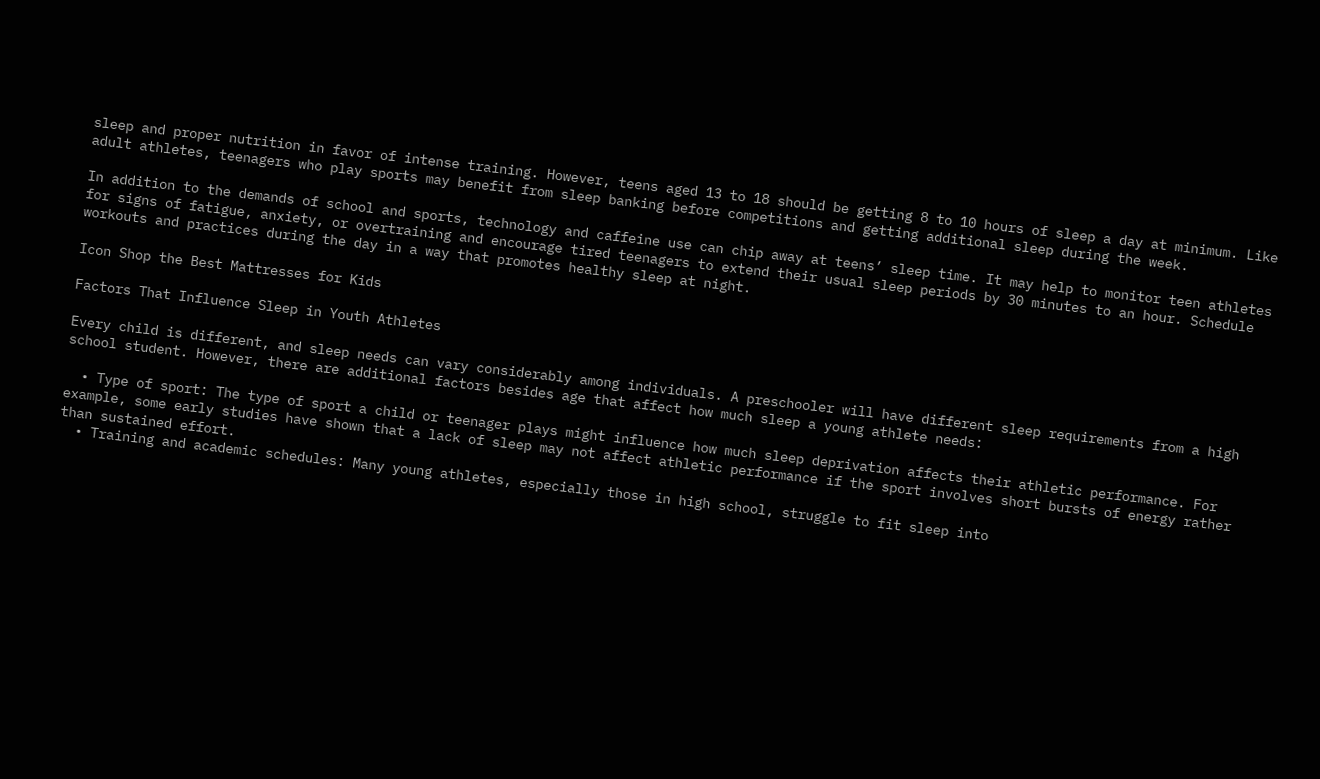sleep and proper nutrition in favor of intense training. However, teens aged 13 to 18 should be getting 8 to 10 hours of sleep a day at minimum. Like adult athletes, teenagers who play sports may benefit from sleep banking before competitions and getting additional sleep during the week.

In addition to the demands of school and sports, technology and caffeine use can chip away at teens’ sleep time. It may help to monitor teen athletes for signs of fatigue, anxiety, or overtraining and encourage tired teenagers to extend their usual sleep periods by 30 minutes to an hour. Schedule workouts and practices during the day in a way that promotes healthy sleep at night.

Icon Shop the Best Mattresses for Kids

Factors That Influence Sleep in Youth Athletes

Every child is different, and sleep needs can vary considerably among individuals. A preschooler will have different sleep requirements from a high school student. However, there are additional factors besides age that affect how much sleep a young athlete needs:

  • Type of sport: The type of sport a child or teenager plays might influence how much sleep deprivation affects their athletic performance. For example, some early studies have shown that a lack of sleep may not affect athletic performance if the sport involves short bursts of energy rather than sustained effort.
  • Training and academic schedules: Many young athletes, especially those in high school, struggle to fit sleep into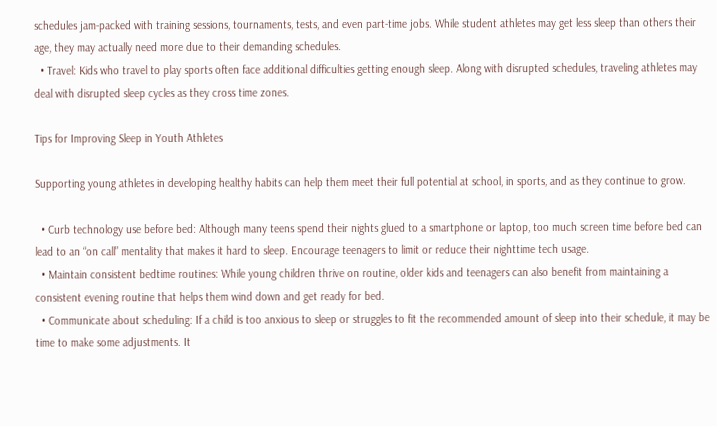schedules jam-packed with training sessions, tournaments, tests, and even part-time jobs. While student athletes may get less sleep than others their age, they may actually need more due to their demanding schedules.
  • Travel: Kids who travel to play sports often face additional difficulties getting enough sleep. Along with disrupted schedules, traveling athletes may deal with disrupted sleep cycles as they cross time zones.

Tips for Improving Sleep in Youth Athletes

Supporting young athletes in developing healthy habits can help them meet their full potential at school, in sports, and as they continue to grow.

  • Curb technology use before bed: Although many teens spend their nights glued to a smartphone or laptop, too much screen time before bed can lead to an “on call” mentality that makes it hard to sleep. Encourage teenagers to limit or reduce their nighttime tech usage.
  • Maintain consistent bedtime routines: While young children thrive on routine, older kids and teenagers can also benefit from maintaining a consistent evening routine that helps them wind down and get ready for bed.
  • Communicate about scheduling: If a child is too anxious to sleep or struggles to fit the recommended amount of sleep into their schedule, it may be time to make some adjustments. It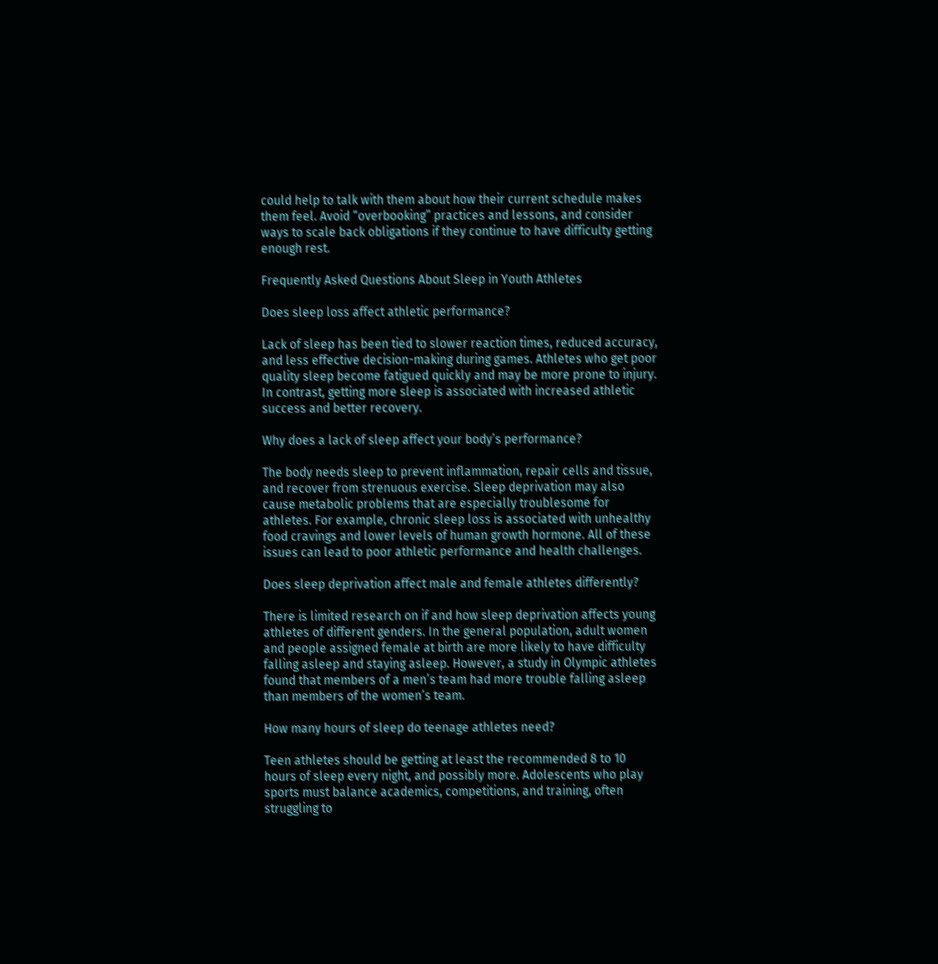could help to talk with them about how their current schedule makes them feel. Avoid “overbooking” practices and lessons, and consider ways to scale back obligations if they continue to have difficulty getting enough rest.

Frequently Asked Questions About Sleep in Youth Athletes

Does sleep loss affect athletic performance?

Lack of sleep has been tied to slower reaction times, reduced accuracy, and less effective decision-making during games. Athletes who get poor quality sleep become fatigued quickly and may be more prone to injury. In contrast, getting more sleep is associated with increased athletic success and better recovery.

Why does a lack of sleep affect your body’s performance?

The body needs sleep to prevent inflammation, repair cells and tissue, and recover from strenuous exercise. Sleep deprivation may also cause metabolic problems that are especially troublesome for athletes. For example, chronic sleep loss is associated with unhealthy food cravings and lower levels of human growth hormone. All of these issues can lead to poor athletic performance and health challenges.

Does sleep deprivation affect male and female athletes differently?

There is limited research on if and how sleep deprivation affects young athletes of different genders. In the general population, adult women and people assigned female at birth are more likely to have difficulty falling asleep and staying asleep. However, a study in Olympic athletes found that members of a men’s team had more trouble falling asleep than members of the women’s team.

How many hours of sleep do teenage athletes need?

Teen athletes should be getting at least the recommended 8 to 10 hours of sleep every night, and possibly more. Adolescents who play sports must balance academics, competitions, and training, often struggling to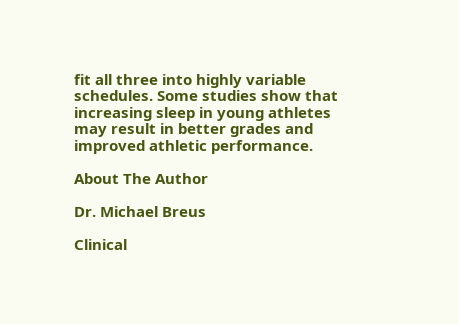fit all three into highly variable schedules. Some studies show that increasing sleep in young athletes may result in better grades and improved athletic performance.

About The Author

Dr. Michael Breus

Clinical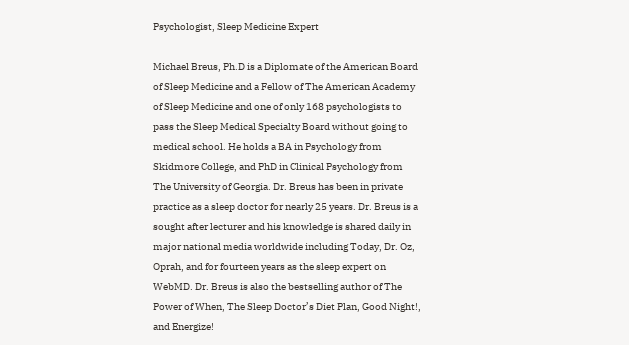Psychologist, Sleep Medicine Expert

Michael Breus, Ph.D is a Diplomate of the American Board of Sleep Medicine and a Fellow of The American Academy of Sleep Medicine and one of only 168 psychologists to pass the Sleep Medical Specialty Board without going to medical school. He holds a BA in Psychology from Skidmore College, and PhD in Clinical Psychology from The University of Georgia. Dr. Breus has been in private practice as a sleep doctor for nearly 25 years. Dr. Breus is a sought after lecturer and his knowledge is shared daily in major national media worldwide including Today, Dr. Oz, Oprah, and for fourteen years as the sleep expert on WebMD. Dr. Breus is also the bestselling author of The Power of When, The Sleep Doctor’s Diet Plan, Good Night!, and Energize!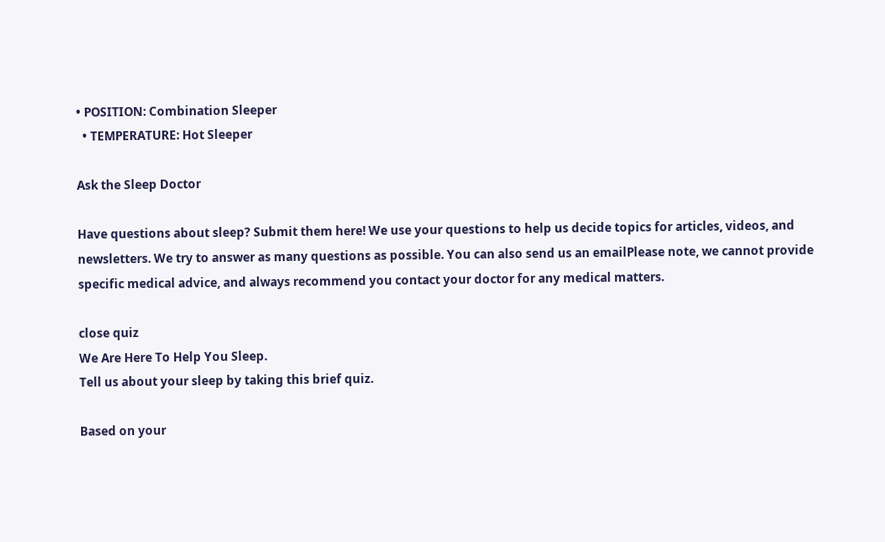• POSITION: Combination Sleeper
  • TEMPERATURE: Hot Sleeper

Ask the Sleep Doctor

Have questions about sleep? Submit them here! We use your questions to help us decide topics for articles, videos, and newsletters. We try to answer as many questions as possible. You can also send us an emailPlease note, we cannot provide specific medical advice, and always recommend you contact your doctor for any medical matters.

close quiz
We Are Here To Help You Sleep.
Tell us about your sleep by taking this brief quiz.

Based on your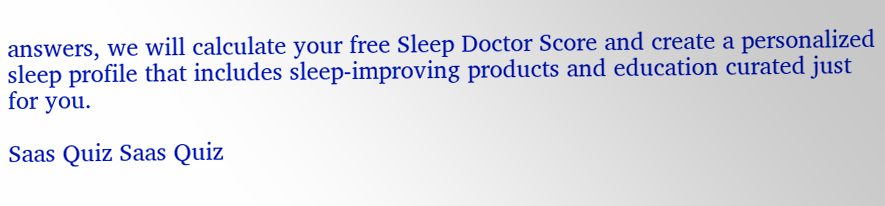answers, we will calculate your free Sleep Doctor Score and create a personalized sleep profile that includes sleep-improving products and education curated just for you.

Saas Quiz Saas Quiz